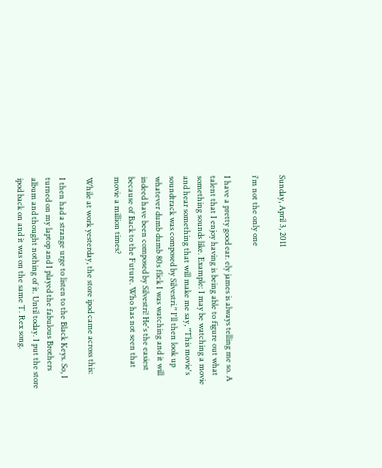Sunday, April 3, 2011

i'm not the only one

I have a pretty good ear. ely james is always telling me so. A talent that I enjoy having is being able to figure out what something sounds like. Example: I may be watching a movie and hear something that will make me say, "This movie's soundtrack was composed by Silvestri." I'll then look up whatever dumb dumb 80s flick I was watching and it will indeed have been composed by Silvestri! He's the easiest because of Back to the Future. Who has not seen that movie a million times?

While at work yesterday, the store ipod came across this:

I then had a strange urge to listen to the Black Keys. So, I turned on my laptop and I played the fabulous Brothers album and thought nothing of it. Until today. I put the store ipod back on and it was on the same T. Rex song.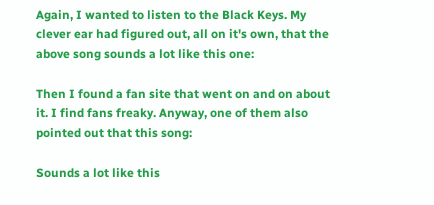Again, I wanted to listen to the Black Keys. My clever ear had figured out, all on it's own, that the above song sounds a lot like this one:

Then I found a fan site that went on and on about it. I find fans freaky. Anyway, one of them also pointed out that this song:

Sounds a lot like this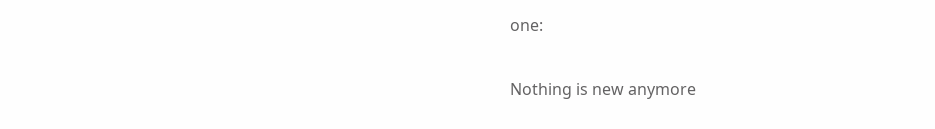one:

Nothing is new anymore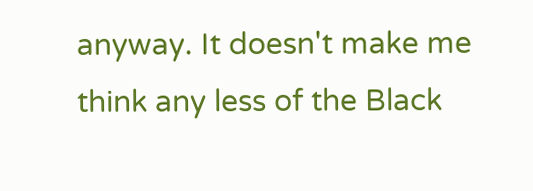anyway. It doesn't make me think any less of the Black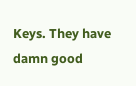Keys. They have damn good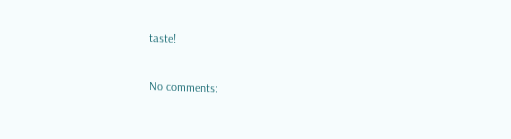taste!

No comments: